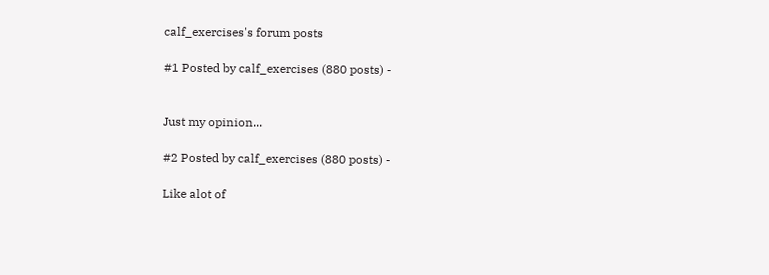calf_exercises's forum posts

#1 Posted by calf_exercises (880 posts) -


Just my opinion...

#2 Posted by calf_exercises (880 posts) -

Like alot of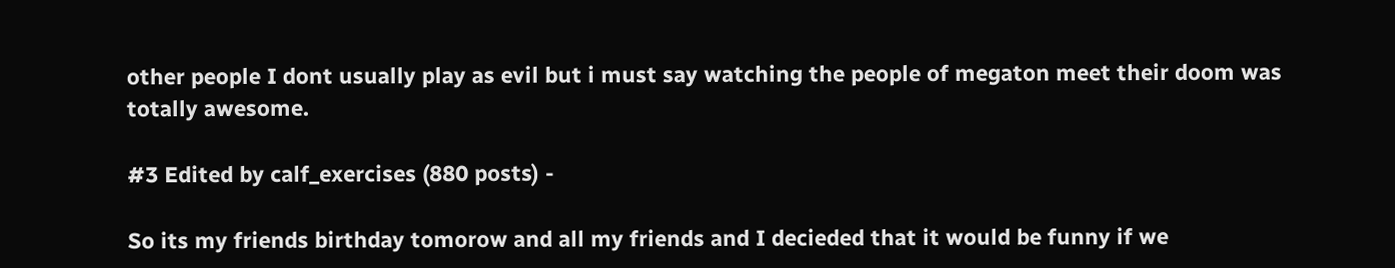other people I dont usually play as evil but i must say watching the people of megaton meet their doom was totally awesome.

#3 Edited by calf_exercises (880 posts) -

So its my friends birthday tomorow and all my friends and I decieded that it would be funny if we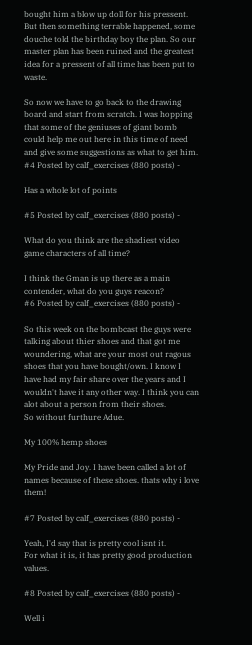bought him a blow up doll for his pressent. But then something terrable happened, some douche told the birthday boy the plan. So our master plan has been ruined and the greatest idea for a pressent of all time has been put to waste.

So now we have to go back to the drawing board and start from scratch. I was hopping that some of the geniuses of giant bomb could help me out here in this time of need and give some suggestions as what to get him.
#4 Posted by calf_exercises (880 posts) -

Has a whole lot of points

#5 Posted by calf_exercises (880 posts) -

What do you think are the shadiest video game characters of all time?

I think the Gman is up there as a main contender, what do you guys reacon?
#6 Posted by calf_exercises (880 posts) -

So this week on the bombcast the guys were talking about thier shoes and that got me woundering, what are your most out ragous shoes that you have bought/own. I know I have had my fair share over the years and I wouldn't have it any other way. I think you can alot about a person from their shoes.
So without furthure Adue.

My 100% hemp shoes

My Pride and Joy. I have been called a lot of names because of these shoes. thats why i love them!

#7 Posted by calf_exercises (880 posts) -

Yeah, I'd say that is pretty cool isnt it.
For what it is, it has pretty good production values.

#8 Posted by calf_exercises (880 posts) -

Well i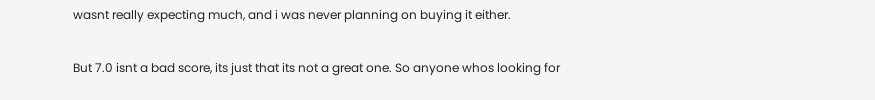wasnt really expecting much, and i was never planning on buying it either.

But 7.0 isnt a bad score, its just that its not a great one. So anyone whos looking for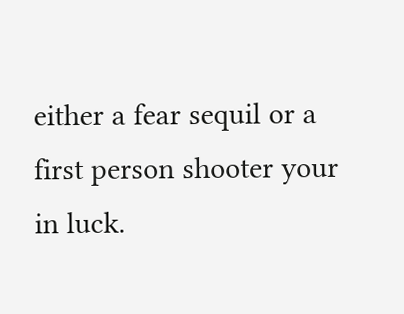either a fear sequil or a first person shooter your in luck.